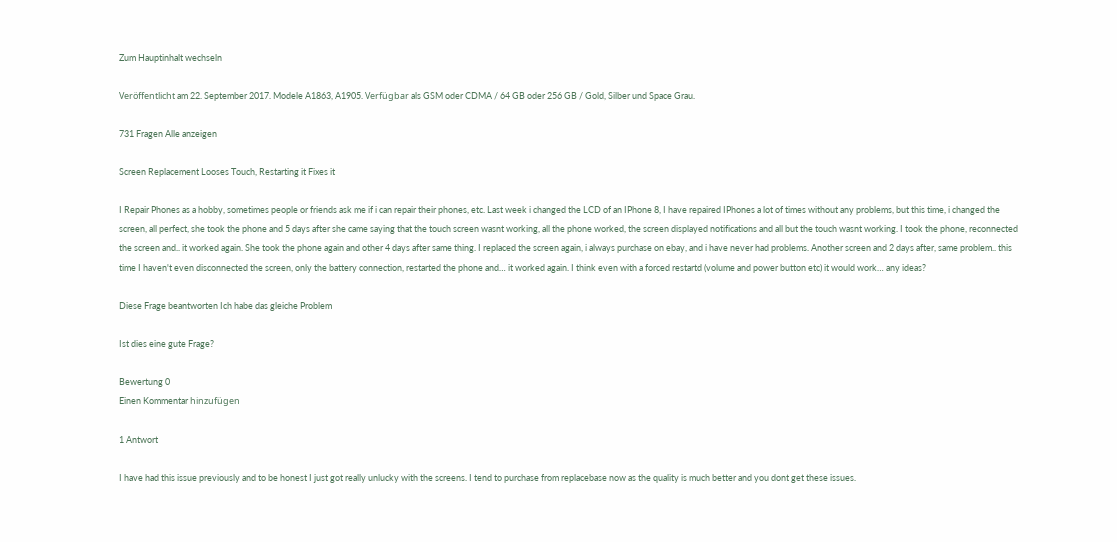Zum Hauptinhalt wechseln

Veröffentlicht am 22. September 2017. Modele A1863, A1905. Verfügbar als GSM oder CDMA / 64 GB oder 256 GB / Gold, Silber und Space Grau.

731 Fragen Alle anzeigen

Screen Replacement Looses Touch, Restarting it Fixes it

I Repair Phones as a hobby, sometimes people or friends ask me if i can repair their phones, etc. Last week i changed the LCD of an IPhone 8, I have repaired IPhones a lot of times without any problems, but this time, i changed the screen, all perfect, she took the phone and 5 days after she came saying that the touch screen wasnt working, all the phone worked, the screen displayed notifications and all but the touch wasnt working. I took the phone, reconnected the screen and.. it worked again. She took the phone again and other 4 days after same thing. I replaced the screen again, i always purchase on ebay, and i have never had problems. Another screen and 2 days after, same problem.. this time I haven't even disconnected the screen, only the battery connection, restarted the phone and… it worked again. I think even with a forced restartd (volume and power button etc) it would work… any ideas?

Diese Frage beantworten Ich habe das gleiche Problem

Ist dies eine gute Frage?

Bewertung 0
Einen Kommentar hinzufügen

1 Antwort

I have had this issue previously and to be honest I just got really unlucky with the screens. I tend to purchase from replacebase now as the quality is much better and you dont get these issues.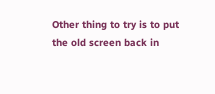Other thing to try is to put the old screen back in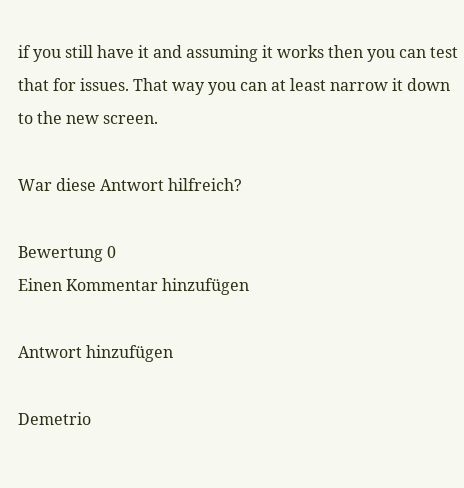if you still have it and assuming it works then you can test that for issues. That way you can at least narrow it down to the new screen.

War diese Antwort hilfreich?

Bewertung 0
Einen Kommentar hinzufügen

Antwort hinzufügen

Demetrio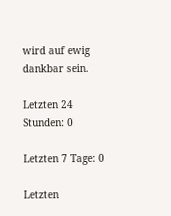wird auf ewig dankbar sein.

Letzten 24 Stunden: 0

Letzten 7 Tage: 0

Letzten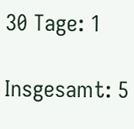30 Tage: 1

Insgesamt: 5